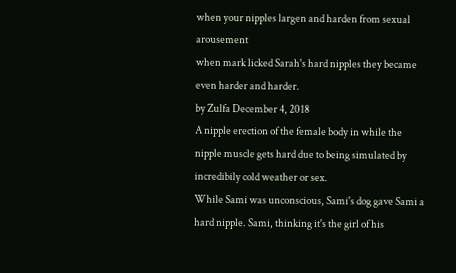when your nipples largen and harden from sexual arousement
when mark licked Sarah's hard nipples they became even harder and harder.
by Zulfa December 4, 2018
A nipple erection of the female body in while the nipple muscle gets hard due to being simulated by incredibily cold weather or sex.
While Sami was unconscious, Sami's dog gave Sami a hard nipple. Sami, thinking it's the girl of his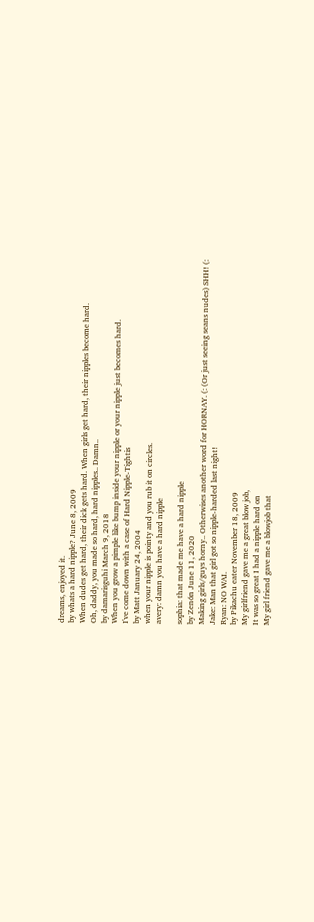dreams, enjoyed it.
by whats a hard nipple? June 8, 2009
When dudes get hard, their dick gets hard. When girls get hard, their nipples become hard.
Oh, daddy, you made so hard, hard nipples.. Damn..
by damarisguhi March 9, 2018
When you grow a pimple like bump inside your nipple or your nipple just becomes hard.
I've come down with a case of Hard Nipple-Tightis
by Matt January 24, 2004
when your nipple is pointy and you rub it on circles.
avery: damn you have a hard nipple

sophia: that made me have a hard nipple
by Zenón June 11, 2020
Making girls/guys horny.. Otherwises another word for HORNAY. (: (Or just seeing seans nudes) SHH! (:
Jake: Man that girl got so nipple-harded last night!
Ryan: NO WAI.
by Pikachu eater November 18, 2009
My girlfriend gave me a great blow job,
It was so great I had a nipple hard on
My girl friend gave me a blowjob that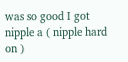was so good I got nipple a ( nipple hard on )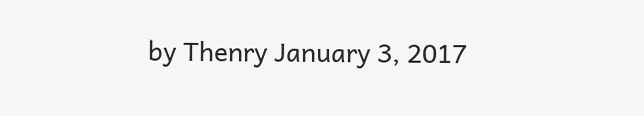by Thenry January 3, 2017